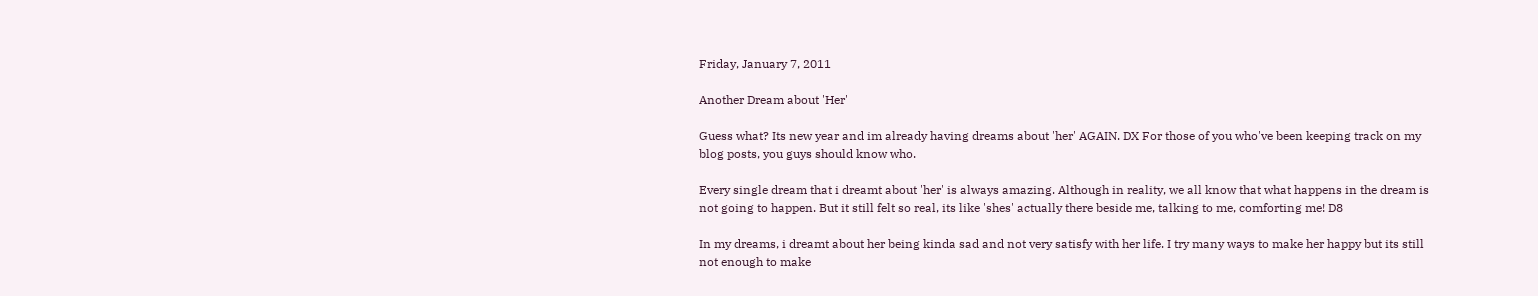Friday, January 7, 2011

Another Dream about 'Her'

Guess what? Its new year and im already having dreams about 'her' AGAIN. DX For those of you who've been keeping track on my blog posts, you guys should know who.

Every single dream that i dreamt about 'her' is always amazing. Although in reality, we all know that what happens in the dream is not going to happen. But it still felt so real, its like 'shes' actually there beside me, talking to me, comforting me! D8

In my dreams, i dreamt about her being kinda sad and not very satisfy with her life. I try many ways to make her happy but its still not enough to make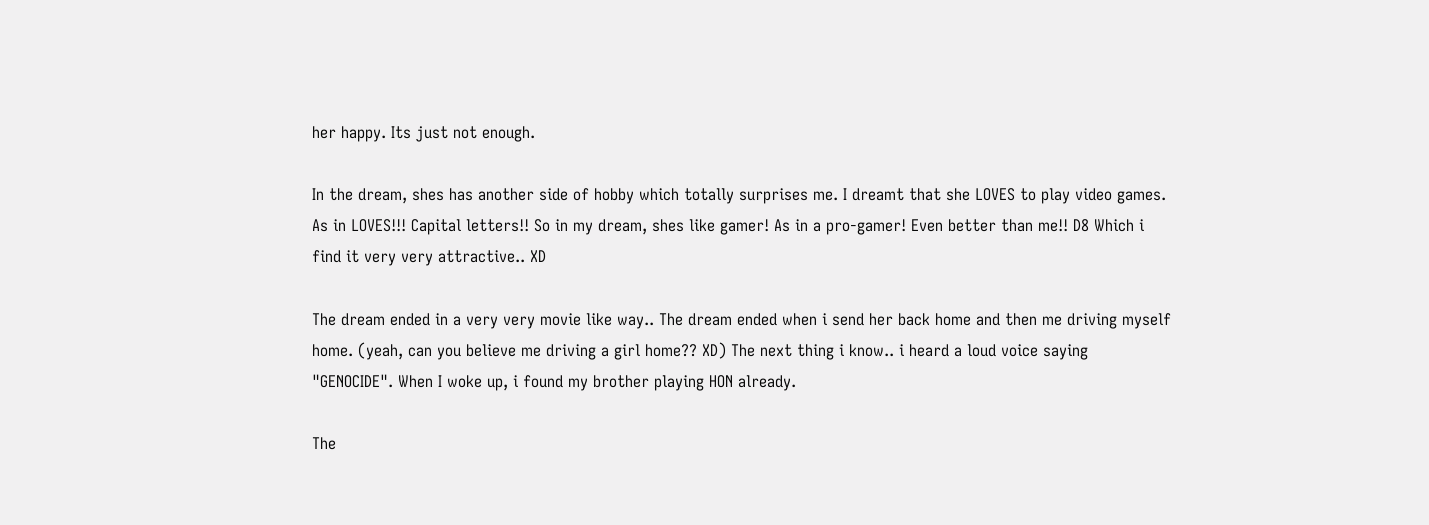her happy. Its just not enough.

In the dream, shes has another side of hobby which totally surprises me. I dreamt that she LOVES to play video games. As in LOVES!!! Capital letters!! So in my dream, shes like gamer! As in a pro-gamer! Even better than me!! D8 Which i find it very very attractive.. XD

The dream ended in a very very movie like way.. The dream ended when i send her back home and then me driving myself home. (yeah, can you believe me driving a girl home?? XD) The next thing i know.. i heard a loud voice saying "GENOCIDE". When I woke up, i found my brother playing HON already.

The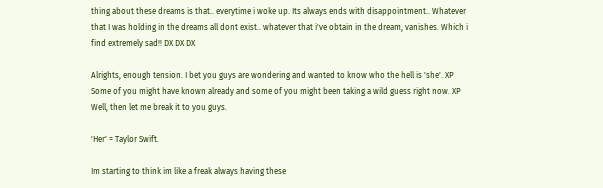thing about these dreams is that.. everytime i woke up. Its always ends with disappointment.. Whatever that I was holding in the dreams all dont exist.. whatever that i've obtain in the dream, vanishes. Which i find extremely sad!! DX DX DX

Alrights, enough tension. I bet you guys are wondering and wanted to know who the hell is 'she'. XP Some of you might have known already and some of you might been taking a wild guess right now. XP Well, then let me break it to you guys.

'Her' = Taylor Swift.

Im starting to think im like a freak always having these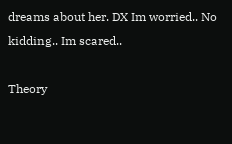dreams about her. DX Im worried.. No kidding.. Im scared..

Theory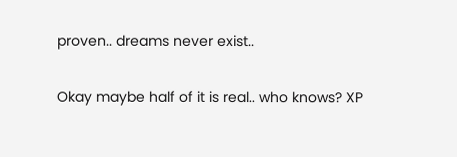proven.. dreams never exist..

Okay maybe half of it is real.. who knows? XP